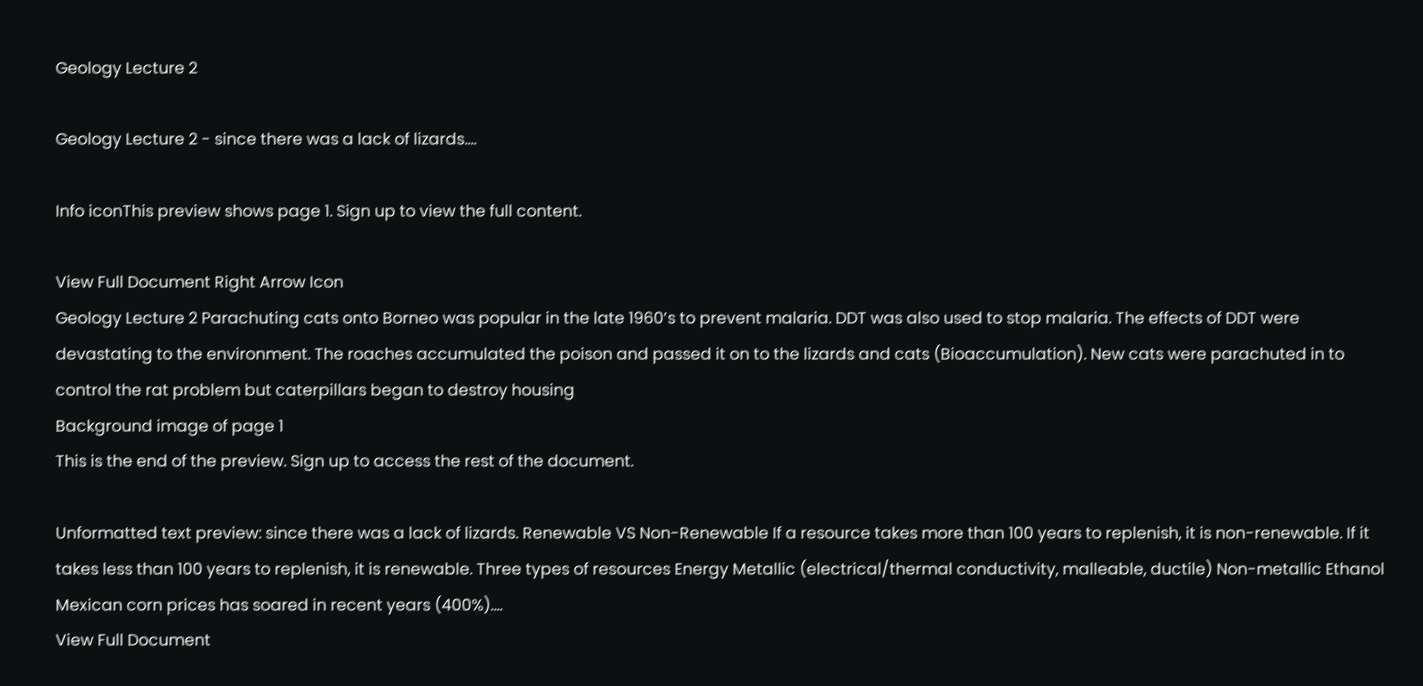Geology Lecture 2

Geology Lecture 2 - since there was a lack of lizards....

Info iconThis preview shows page 1. Sign up to view the full content.

View Full Document Right Arrow Icon
Geology Lecture 2 Parachuting cats onto Borneo was popular in the late 1960’s to prevent malaria. DDT was also used to stop malaria. The effects of DDT were devastating to the environment. The roaches accumulated the poison and passed it on to the lizards and cats (Bioaccumulation). New cats were parachuted in to control the rat problem but caterpillars began to destroy housing
Background image of page 1
This is the end of the preview. Sign up to access the rest of the document.

Unformatted text preview: since there was a lack of lizards. Renewable VS Non-Renewable If a resource takes more than 100 years to replenish, it is non-renewable. If it takes less than 100 years to replenish, it is renewable. Three types of resources Energy Metallic (electrical/thermal conductivity, malleable, ductile) Non-metallic Ethanol Mexican corn prices has soared in recent years (400%)....
View Full Document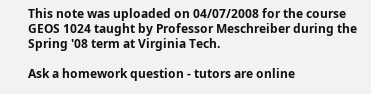This note was uploaded on 04/07/2008 for the course GEOS 1024 taught by Professor Meschreiber during the Spring '08 term at Virginia Tech.

Ask a homework question - tutors are online